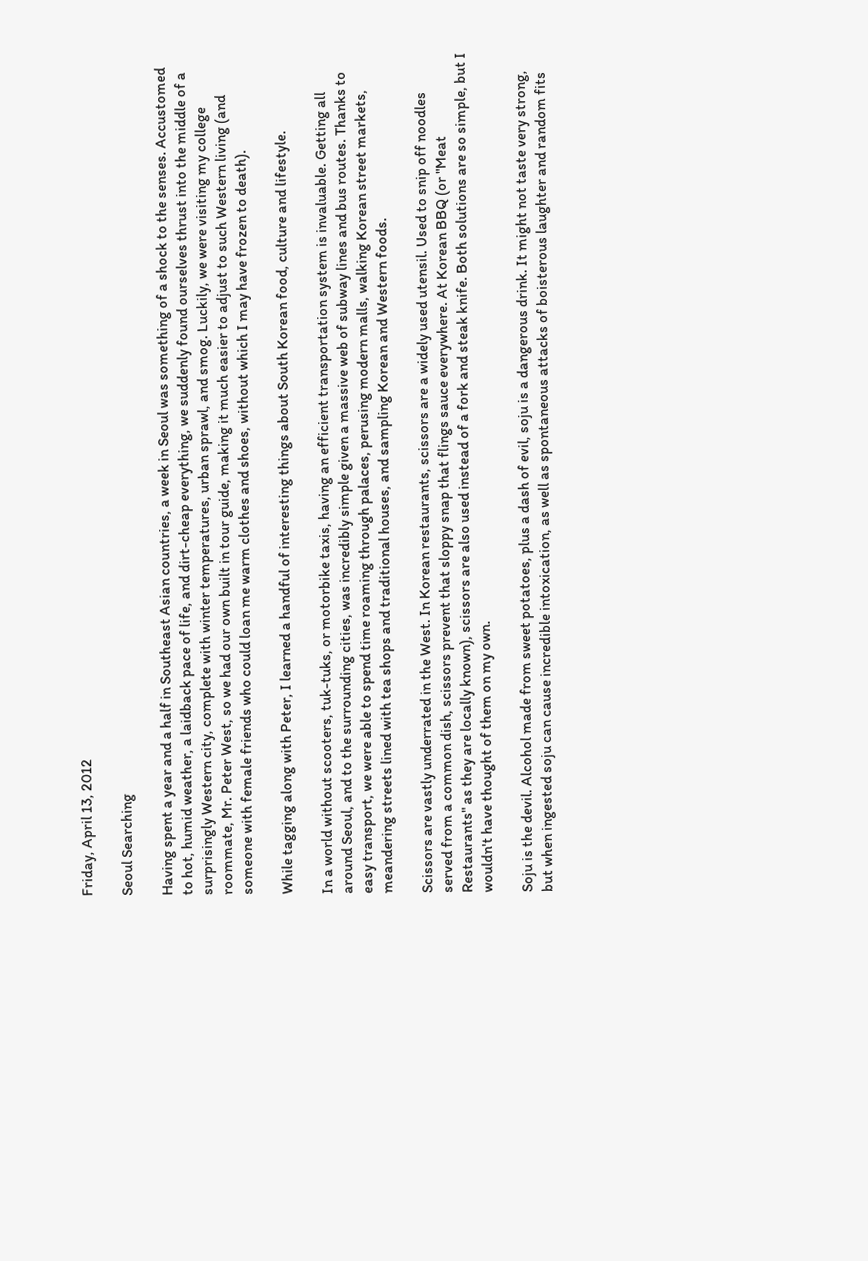Friday, April 13, 2012

Seoul Searching

Having spent a year and a half in Southeast Asian countries, a week in Seoul was something of a shock to the senses. Accustomed to hot, humid weather, a laidback pace of life, and dirt-cheap everything, we suddenly found ourselves thrust into the middle of a surprisingly Western city, complete with winter temperatures, urban sprawl, and smog. Luckily, we were visiting my college roommate, Mr. Peter West, so we had our own built in tour guide, making it much easier to adjust to such Western living (and someone with female friends who could loan me warm clothes and shoes, without which I may have frozen to death).

While tagging along with Peter, I learned a handful of interesting things about South Korean food, culture and lifestyle.

In a world without scooters, tuk-tuks, or motorbike taxis, having an efficient transportation system is invaluable. Getting all around Seoul, and to the surrounding cities, was incredibly simple given a massive web of subway lines and bus routes. Thanks to easy transport, we were able to spend time roaming through palaces, perusing modern malls, walking Korean street markets, meandering streets lined with tea shops and traditional houses, and sampling Korean and Western foods.

Scissors are vastly underrated in the West. In Korean restaurants, scissors are a widely used utensil. Used to snip off noodles served from a common dish, scissors prevent that sloppy snap that flings sauce everywhere. At Korean BBQ (or "Meat Restaurants" as they are locally known), scissors are also used instead of a fork and steak knife. Both solutions are so simple, but I wouldn't have thought of them on my own.

Soju is the devil. Alcohol made from sweet potatoes, plus a dash of evil, soju is a dangerous drink. It might not taste very strong, but when ingested soju can cause incredible intoxication, as well as spontaneous attacks of boisterous laughter and random fits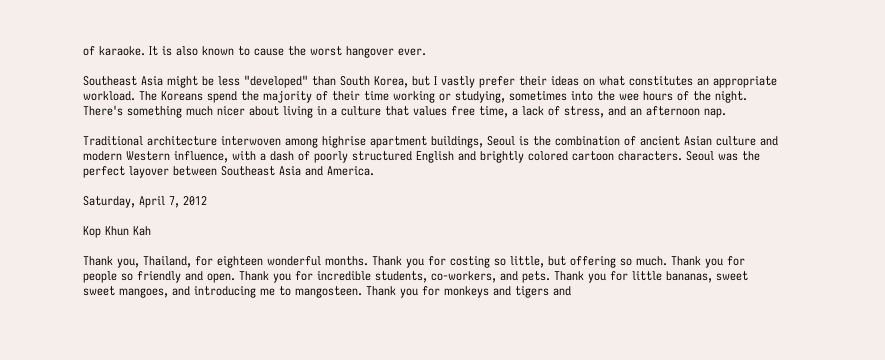of karaoke. It is also known to cause the worst hangover ever.

Southeast Asia might be less "developed" than South Korea, but I vastly prefer their ideas on what constitutes an appropriate workload. The Koreans spend the majority of their time working or studying, sometimes into the wee hours of the night. There's something much nicer about living in a culture that values free time, a lack of stress, and an afternoon nap.

Traditional architecture interwoven among highrise apartment buildings, Seoul is the combination of ancient Asian culture and modern Western influence, with a dash of poorly structured English and brightly colored cartoon characters. Seoul was the perfect layover between Southeast Asia and America.

Saturday, April 7, 2012

Kop Khun Kah

Thank you, Thailand, for eighteen wonderful months. Thank you for costing so little, but offering so much. Thank you for people so friendly and open. Thank you for incredible students, co-workers, and pets. Thank you for little bananas, sweet sweet mangoes, and introducing me to mangosteen. Thank you for monkeys and tigers and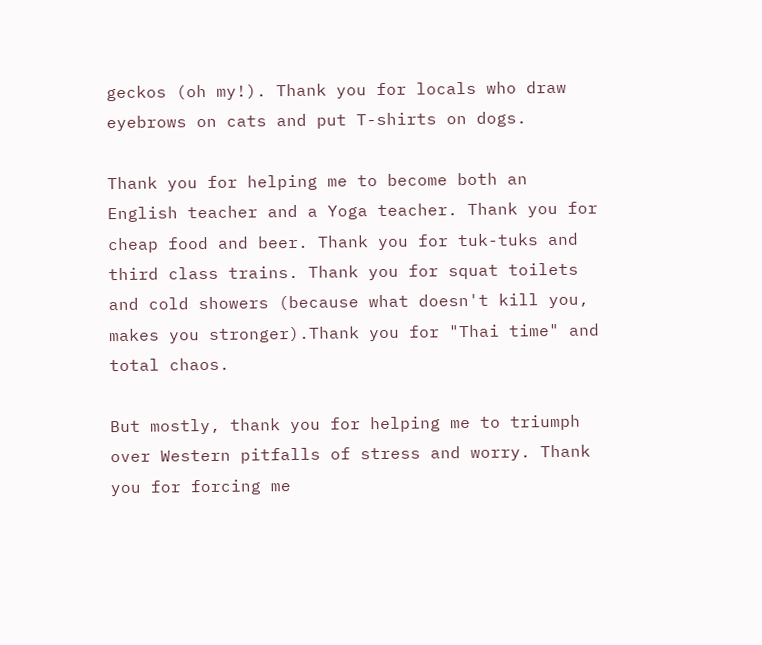geckos (oh my!). Thank you for locals who draw eyebrows on cats and put T-shirts on dogs.

Thank you for helping me to become both an English teacher and a Yoga teacher. Thank you for cheap food and beer. Thank you for tuk-tuks and third class trains. Thank you for squat toilets and cold showers (because what doesn't kill you, makes you stronger).Thank you for "Thai time" and total chaos.

But mostly, thank you for helping me to triumph over Western pitfalls of stress and worry. Thank you for forcing me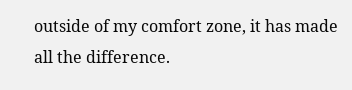outside of my comfort zone, it has made all the difference.